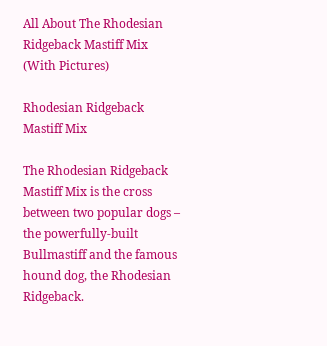All About The Rhodesian Ridgeback Mastiff Mix (With Pictures)

Rhodesian Ridgeback Mastiff Mix

The Rhodesian Ridgeback Mastiff Mix is the cross between two popular dogs – the powerfully-built Bullmastiff and the famous hound dog, the Rhodesian Ridgeback.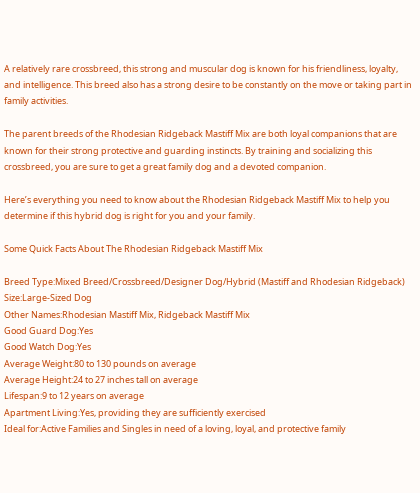A relatively rare crossbreed, this strong and muscular dog is known for his friendliness, loyalty, and intelligence. This breed also has a strong desire to be constantly on the move or taking part in family activities.

The parent breeds of the Rhodesian Ridgeback Mastiff Mix are both loyal companions that are known for their strong protective and guarding instincts. By training and socializing this crossbreed, you are sure to get a great family dog and a devoted companion.

Here’s everything you need to know about the Rhodesian Ridgeback Mastiff Mix to help you determine if this hybrid dog is right for you and your family.

Some Quick Facts About The Rhodesian Ridgeback Mastiff Mix

Breed Type:Mixed Breed/Crossbreed/Designer Dog/Hybrid (Mastiff and Rhodesian Ridgeback)
Size:Large-Sized Dog
Other Names:Rhodesian Mastiff Mix, Ridgeback Mastiff Mix
Good Guard Dog:Yes
Good Watch Dog:Yes
Average Weight:80 to 130 pounds on average
Average Height:24 to 27 inches tall on average
Lifespan:9 to 12 years on average
Apartment Living:Yes, providing they are sufficiently exercised
Ideal for:Active Families and Singles in need of a loving, loyal, and protective family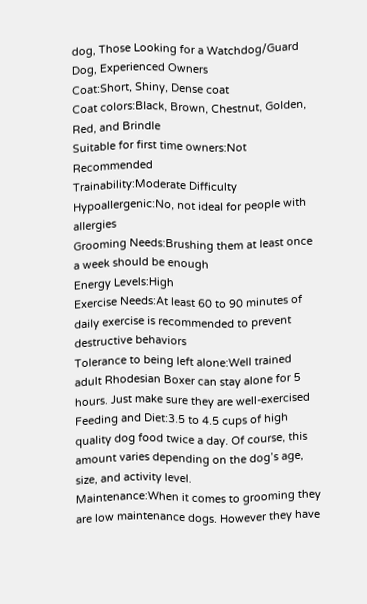dog, Those Looking for a Watchdog/Guard Dog, Experienced Owners
Coat:Short, Shiny, Dense coat
Coat colors:Black, Brown, Chestnut, Golden, Red, and Brindle
Suitable for first time owners:Not Recommended
Trainability:Moderate Difficulty
Hypoallergenic:No, not ideal for people with allergies
Grooming Needs:Brushing them at least once a week should be enough
Energy Levels:High
Exercise Needs:At least 60 to 90 minutes of daily exercise is recommended to prevent destructive behaviors
Tolerance to being left alone:Well trained adult Rhodesian Boxer can stay alone for 5 hours. Just make sure they are well-exercised
Feeding and Diet:3.5 to 4.5 cups of high quality dog food twice a day. Of course, this amount varies depending on the dog’s age, size, and activity level.
Maintenance:When it comes to grooming they are low maintenance dogs. However they have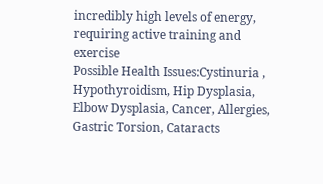incredibly high levels of energy, requiring active training and exercise
Possible Health Issues:Cystinuria , Hypothyroidism, Hip Dysplasia, Elbow Dysplasia, Cancer, Allergies, Gastric Torsion, Cataracts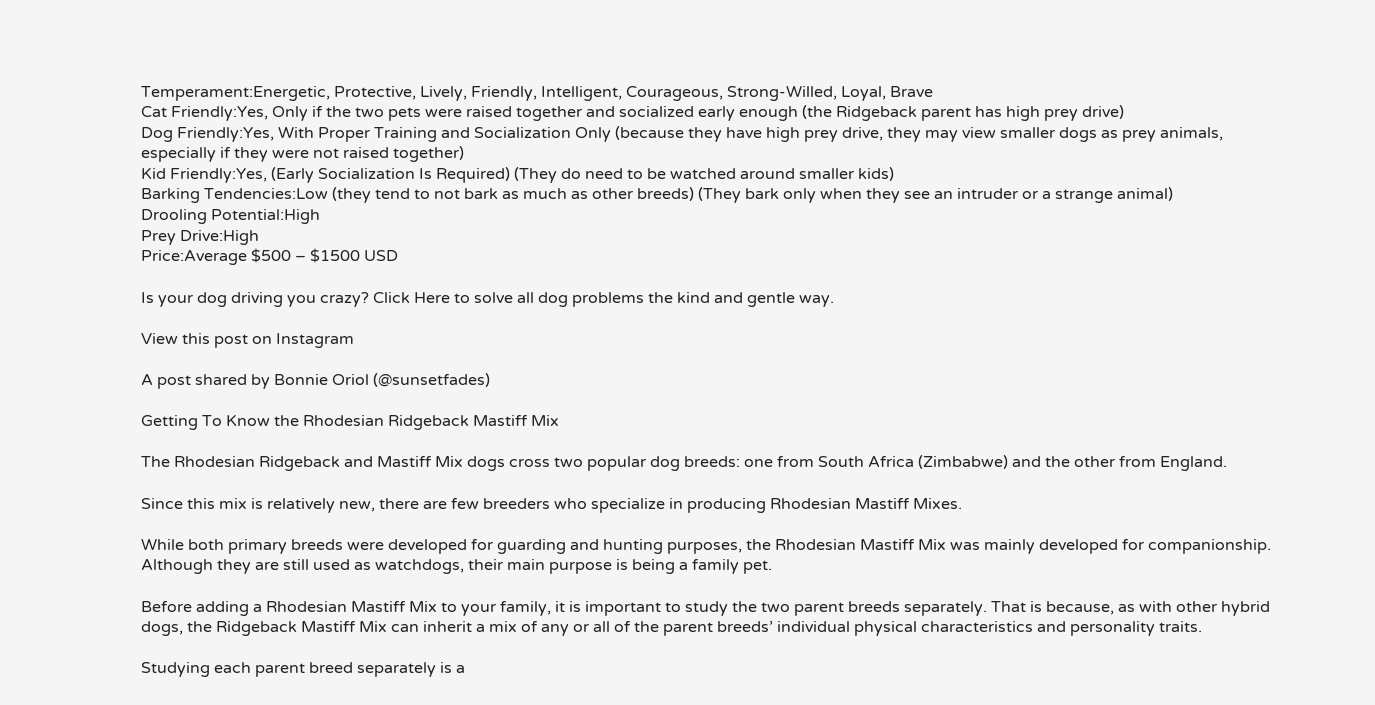Temperament:Energetic, Protective, Lively, Friendly, Intelligent, Courageous, Strong-Willed, Loyal, Brave
Cat Friendly:Yes, Only if the two pets were raised together and socialized early enough (the Ridgeback parent has high prey drive)
Dog Friendly:Yes, With Proper Training and Socialization Only (because they have high prey drive, they may view smaller dogs as prey animals, especially if they were not raised together)
Kid Friendly:Yes, (Early Socialization Is Required) (They do need to be watched around smaller kids)
Barking Tendencies:Low (they tend to not bark as much as other breeds) (They bark only when they see an intruder or a strange animal)
Drooling Potential:High
Prey Drive:High
Price:Average $500 – $1500 USD

Is your dog driving you crazy? Click Here to solve all dog problems the kind and gentle way.

View this post on Instagram

A post shared by Bonnie Oriol (@sunsetfades)

Getting To Know the Rhodesian Ridgeback Mastiff Mix

The Rhodesian Ridgeback and Mastiff Mix dogs cross two popular dog breeds: one from South Africa (Zimbabwe) and the other from England.

Since this mix is relatively new, there are few breeders who specialize in producing Rhodesian Mastiff Mixes.

While both primary breeds were developed for guarding and hunting purposes, the Rhodesian Mastiff Mix was mainly developed for companionship. Although they are still used as watchdogs, their main purpose is being a family pet.

Before adding a Rhodesian Mastiff Mix to your family, it is important to study the two parent breeds separately. That is because, as with other hybrid dogs, the Ridgeback Mastiff Mix can inherit a mix of any or all of the parent breeds’ individual physical characteristics and personality traits.

Studying each parent breed separately is a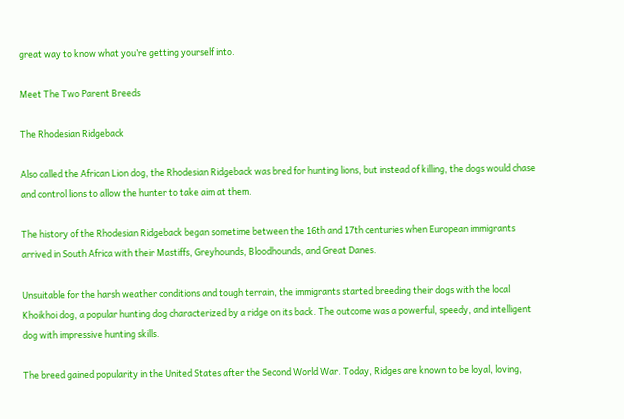great way to know what you’re getting yourself into.

Meet The Two Parent Breeds

The Rhodesian Ridgeback

Also called the African Lion dog, the Rhodesian Ridgeback was bred for hunting lions, but instead of killing, the dogs would chase and control lions to allow the hunter to take aim at them.

The history of the Rhodesian Ridgeback began sometime between the 16th and 17th centuries when European immigrants arrived in South Africa with their Mastiffs, Greyhounds, Bloodhounds, and Great Danes.

Unsuitable for the harsh weather conditions and tough terrain, the immigrants started breeding their dogs with the local Khoikhoi dog, a popular hunting dog characterized by a ridge on its back. The outcome was a powerful, speedy, and intelligent dog with impressive hunting skills.

The breed gained popularity in the United States after the Second World War. Today, Ridges are known to be loyal, loving,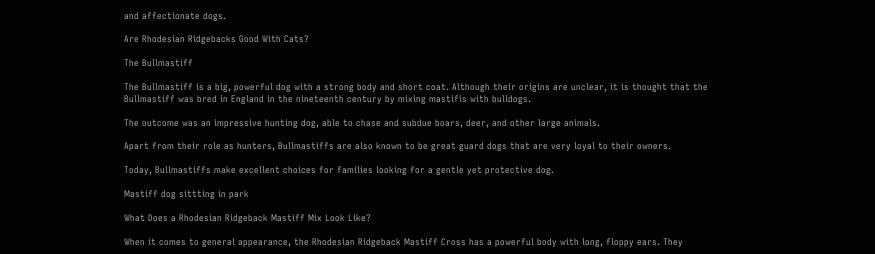and affectionate dogs.

Are Rhodesian Ridgebacks Good With Cats?

The Bullmastiff

The Bullmastiff is a big, powerful dog with a strong body and short coat. Although their origins are unclear, it is thought that the Bullmastiff was bred in England in the nineteenth century by mixing mastifis with bulldogs.

The outcome was an impressive hunting dog, able to chase and subdue boars, deer, and other large animals.

Apart from their role as hunters, Bullmastiffs are also known to be great guard dogs that are very loyal to their owners.

Today, Bullmastiffs make excellent choices for families looking for a gentle yet protective dog.

Mastiff dog sittting in park

What Does a Rhodesian Ridgeback Mastiff Mix Look Like?

When it comes to general appearance, the Rhodesian Ridgeback Mastiff Cross has a powerful body with long, floppy ears. They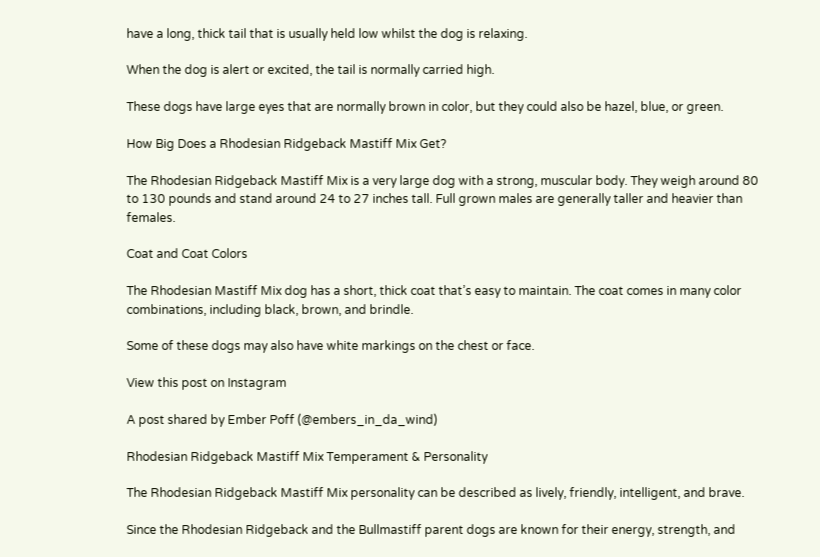have a long, thick tail that is usually held low whilst the dog is relaxing.

When the dog is alert or excited, the tail is normally carried high.

These dogs have large eyes that are normally brown in color, but they could also be hazel, blue, or green.

How Big Does a Rhodesian Ridgeback Mastiff Mix Get?

The Rhodesian Ridgeback Mastiff Mix is a very large dog with a strong, muscular body. They weigh around 80 to 130 pounds and stand around 24 to 27 inches tall. Full grown males are generally taller and heavier than females.

Coat and Coat Colors

The Rhodesian Mastiff Mix dog has a short, thick coat that’s easy to maintain. The coat comes in many color combinations, including black, brown, and brindle.

Some of these dogs may also have white markings on the chest or face.

View this post on Instagram

A post shared by Ember Poff (@embers_in_da_wind)

Rhodesian Ridgeback Mastiff Mix Temperament & Personality

The Rhodesian Ridgeback Mastiff Mix personality can be described as lively, friendly, intelligent, and brave.

Since the Rhodesian Ridgeback and the Bullmastiff parent dogs are known for their energy, strength, and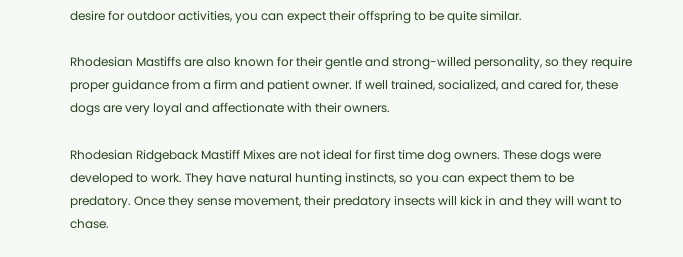desire for outdoor activities, you can expect their offspring to be quite similar.

Rhodesian Mastiffs are also known for their gentle and strong-willed personality, so they require proper guidance from a firm and patient owner. If well trained, socialized, and cared for, these dogs are very loyal and affectionate with their owners.

Rhodesian Ridgeback Mastiff Mixes are not ideal for first time dog owners. These dogs were developed to work. They have natural hunting instincts, so you can expect them to be predatory. Once they sense movement, their predatory insects will kick in and they will want to chase.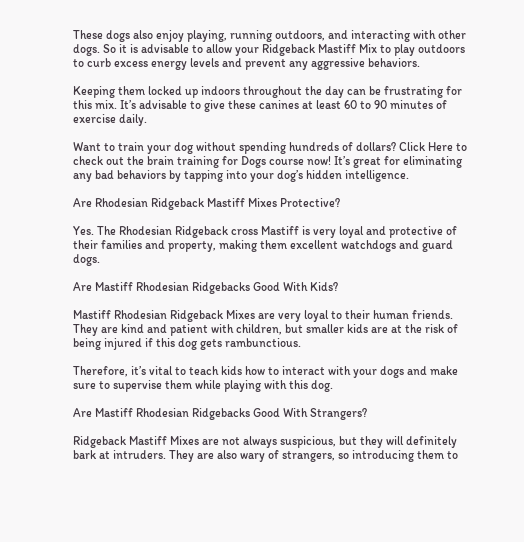These dogs also enjoy playing, running outdoors, and interacting with other dogs. So it is advisable to allow your Ridgeback Mastiff Mix to play outdoors to curb excess energy levels and prevent any aggressive behaviors.

Keeping them locked up indoors throughout the day can be frustrating for this mix. It’s advisable to give these canines at least 60 to 90 minutes of exercise daily.

Want to train your dog without spending hundreds of dollars? Click Here to check out the brain training for Dogs course now! It’s great for eliminating any bad behaviors by tapping into your dog’s hidden intelligence.

Are Rhodesian Ridgeback Mastiff Mixes Protective?

Yes. The Rhodesian Ridgeback cross Mastiff is very loyal and protective of their families and property, making them excellent watchdogs and guard dogs.

Are Mastiff Rhodesian Ridgebacks Good With Kids?

Mastiff Rhodesian Ridgeback Mixes are very loyal to their human friends. They are kind and patient with children, but smaller kids are at the risk of being injured if this dog gets rambunctious.

Therefore, it’s vital to teach kids how to interact with your dogs and make sure to supervise them while playing with this dog.

Are Mastiff Rhodesian Ridgebacks Good With Strangers?

Ridgeback Mastiff Mixes are not always suspicious, but they will definitely bark at intruders. They are also wary of strangers, so introducing them to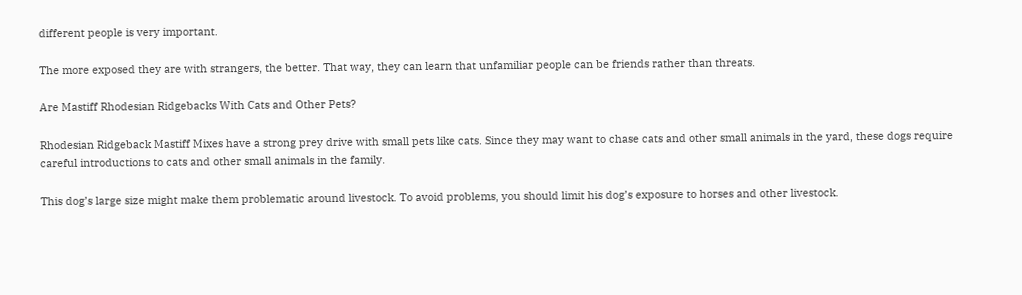different people is very important.

The more exposed they are with strangers, the better. That way, they can learn that unfamiliar people can be friends rather than threats.

Are Mastiff Rhodesian Ridgebacks With Cats and Other Pets?

Rhodesian Ridgeback Mastiff Mixes have a strong prey drive with small pets like cats. Since they may want to chase cats and other small animals in the yard, these dogs require careful introductions to cats and other small animals in the family.

This dog’s large size might make them problematic around livestock. To avoid problems, you should limit his dog’s exposure to horses and other livestock.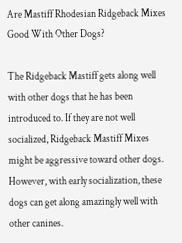Are Mastiff Rhodesian Ridgeback Mixes Good With Other Dogs?

The Ridgeback Mastiff gets along well with other dogs that he has been introduced to. If they are not well socialized, Ridgeback Mastiff Mixes might be aggressive toward other dogs. However, with early socialization, these dogs can get along amazingly well with other canines.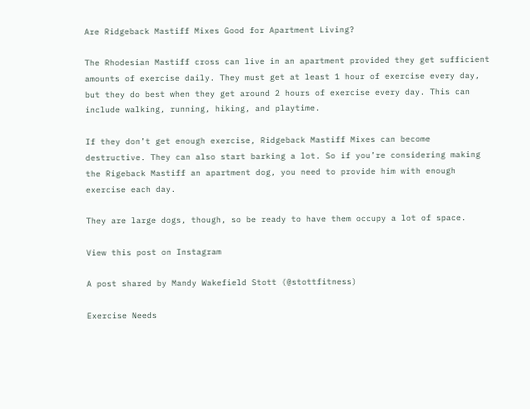Are Ridgeback Mastiff Mixes Good for Apartment Living?

The Rhodesian Mastiff cross can live in an apartment provided they get sufficient amounts of exercise daily. They must get at least 1 hour of exercise every day, but they do best when they get around 2 hours of exercise every day. This can include walking, running, hiking, and playtime.

If they don’t get enough exercise, Ridgeback Mastiff Mixes can become destructive. They can also start barking a lot. So if you’re considering making the Rigeback Mastiff an apartment dog, you need to provide him with enough exercise each day.

They are large dogs, though, so be ready to have them occupy a lot of space.

View this post on Instagram

A post shared by Mandy Wakefield Stott (@stottfitness)

Exercise Needs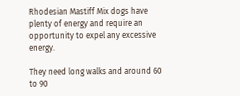Rhodesian Mastiff Mix dogs have plenty of energy and require an opportunity to expel any excessive energy.

They need long walks and around 60 to 90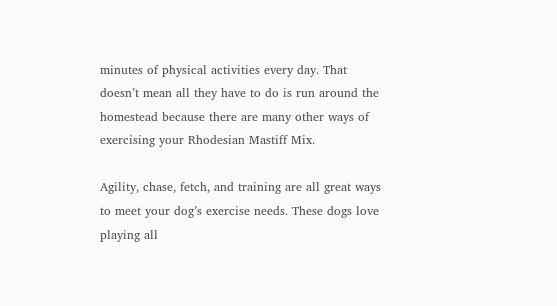minutes of physical activities every day. That doesn’t mean all they have to do is run around the homestead because there are many other ways of exercising your Rhodesian Mastiff Mix.

Agility, chase, fetch, and training are all great ways to meet your dog’s exercise needs. These dogs love playing all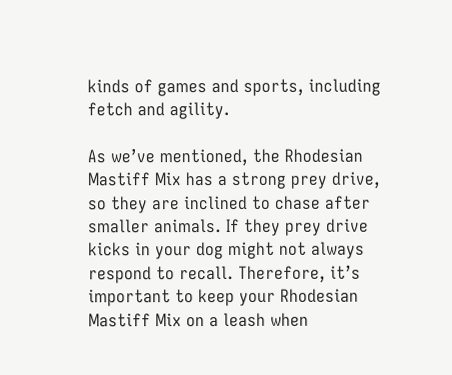kinds of games and sports, including fetch and agility.

As we’ve mentioned, the Rhodesian Mastiff Mix has a strong prey drive, so they are inclined to chase after smaller animals. If they prey drive kicks in your dog might not always respond to recall. Therefore, it’s important to keep your Rhodesian Mastiff Mix on a leash when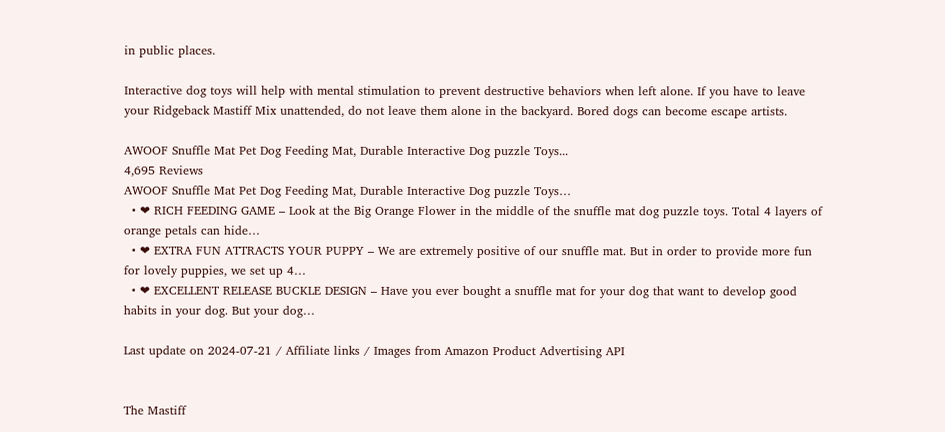in public places.

Interactive dog toys will help with mental stimulation to prevent destructive behaviors when left alone. If you have to leave your Ridgeback Mastiff Mix unattended, do not leave them alone in the backyard. Bored dogs can become escape artists.

AWOOF Snuffle Mat Pet Dog Feeding Mat, Durable Interactive Dog puzzle Toys...
4,695 Reviews
AWOOF Snuffle Mat Pet Dog Feeding Mat, Durable Interactive Dog puzzle Toys…
  • ❤ RICH FEEDING GAME – Look at the Big Orange Flower in the middle of the snuffle mat dog puzzle toys. Total 4 layers of orange petals can hide…
  • ❤ EXTRA FUN ATTRACTS YOUR PUPPY – We are extremely positive of our snuffle mat. But in order to provide more fun for lovely puppies, we set up 4…
  • ❤ EXCELLENT RELEASE BUCKLE DESIGN – Have you ever bought a snuffle mat for your dog that want to develop good habits in your dog. But your dog…

Last update on 2024-07-21 / Affiliate links / Images from Amazon Product Advertising API


The Mastiff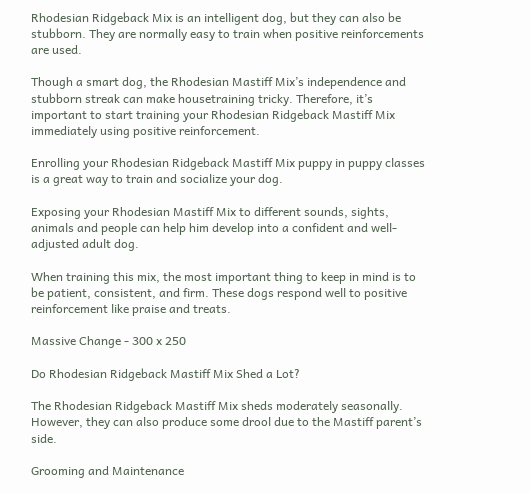Rhodesian Ridgeback Mix is an intelligent dog, but they can also be stubborn. They are normally easy to train when positive reinforcements are used.

Though a smart dog, the Rhodesian Mastiff Mix’s independence and stubborn streak can make housetraining tricky. Therefore, it’s important to start training your Rhodesian Ridgeback Mastiff Mix immediately using positive reinforcement.

Enrolling your Rhodesian Ridgeback Mastiff Mix puppy in puppy classes is a great way to train and socialize your dog.

Exposing your Rhodesian Mastiff Mix to different sounds, sights, animals and people can help him develop into a confident and well-adjusted adult dog.

When training this mix, the most important thing to keep in mind is to be patient, consistent, and firm. These dogs respond well to positive reinforcement like praise and treats.

Massive Change - 300 x 250

Do Rhodesian Ridgeback Mastiff Mix Shed a Lot?

The Rhodesian Ridgeback Mastiff Mix sheds moderately seasonally. However, they can also produce some drool due to the Mastiff parent’s side.

Grooming and Maintenance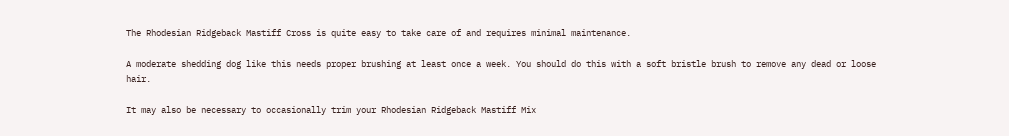The Rhodesian Ridgeback Mastiff Cross is quite easy to take care of and requires minimal maintenance.

A moderate shedding dog like this needs proper brushing at least once a week. You should do this with a soft bristle brush to remove any dead or loose hair.

It may also be necessary to occasionally trim your Rhodesian Ridgeback Mastiff Mix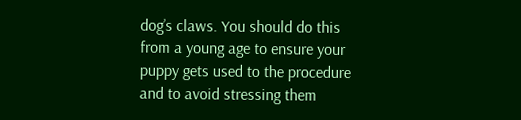dog’s claws. You should do this from a young age to ensure your puppy gets used to the procedure and to avoid stressing them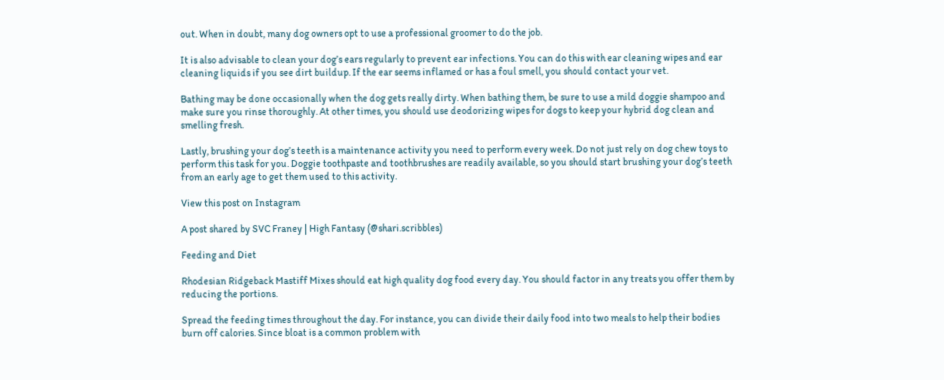out. When in doubt, many dog owners opt to use a professional groomer to do the job.

It is also advisable to clean your dog’s ears regularly to prevent ear infections. You can do this with ear cleaning wipes and ear cleaning liquids if you see dirt buildup. If the ear seems inflamed or has a foul smell, you should contact your vet.

Bathing may be done occasionally when the dog gets really dirty. When bathing them, be sure to use a mild doggie shampoo and make sure you rinse thoroughly. At other times, you should use deodorizing wipes for dogs to keep your hybrid dog clean and smelling fresh.

Lastly, brushing your dog’s teeth is a maintenance activity you need to perform every week. Do not just rely on dog chew toys to perform this task for you. Doggie toothpaste and toothbrushes are readily available, so you should start brushing your dog’s teeth from an early age to get them used to this activity.

View this post on Instagram

A post shared by SVC Franey | High Fantasy (@shari.scribbles)

Feeding and Diet

Rhodesian Ridgeback Mastiff Mixes should eat high quality dog food every day. You should factor in any treats you offer them by reducing the portions.

Spread the feeding times throughout the day. For instance, you can divide their daily food into two meals to help their bodies burn off calories. Since bloat is a common problem with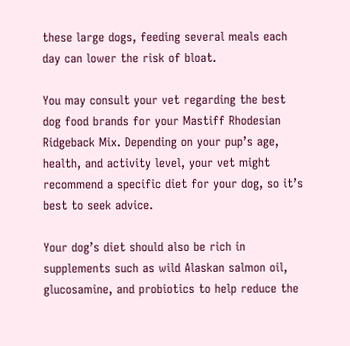these large dogs, feeding several meals each day can lower the risk of bloat.

You may consult your vet regarding the best dog food brands for your Mastiff Rhodesian Ridgeback Mix. Depending on your pup’s age, health, and activity level, your vet might recommend a specific diet for your dog, so it’s best to seek advice.

Your dog’s diet should also be rich in supplements such as wild Alaskan salmon oil, glucosamine, and probiotics to help reduce the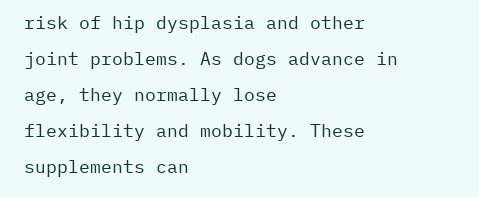risk of hip dysplasia and other joint problems. As dogs advance in age, they normally lose flexibility and mobility. These supplements can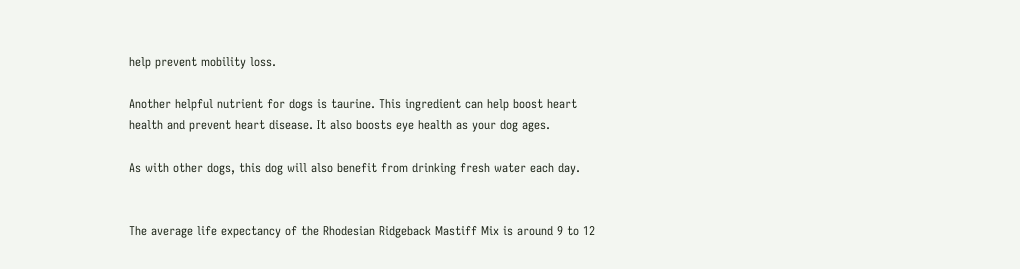help prevent mobility loss.

Another helpful nutrient for dogs is taurine. This ingredient can help boost heart health and prevent heart disease. It also boosts eye health as your dog ages.

As with other dogs, this dog will also benefit from drinking fresh water each day.


The average life expectancy of the Rhodesian Ridgeback Mastiff Mix is around 9 to 12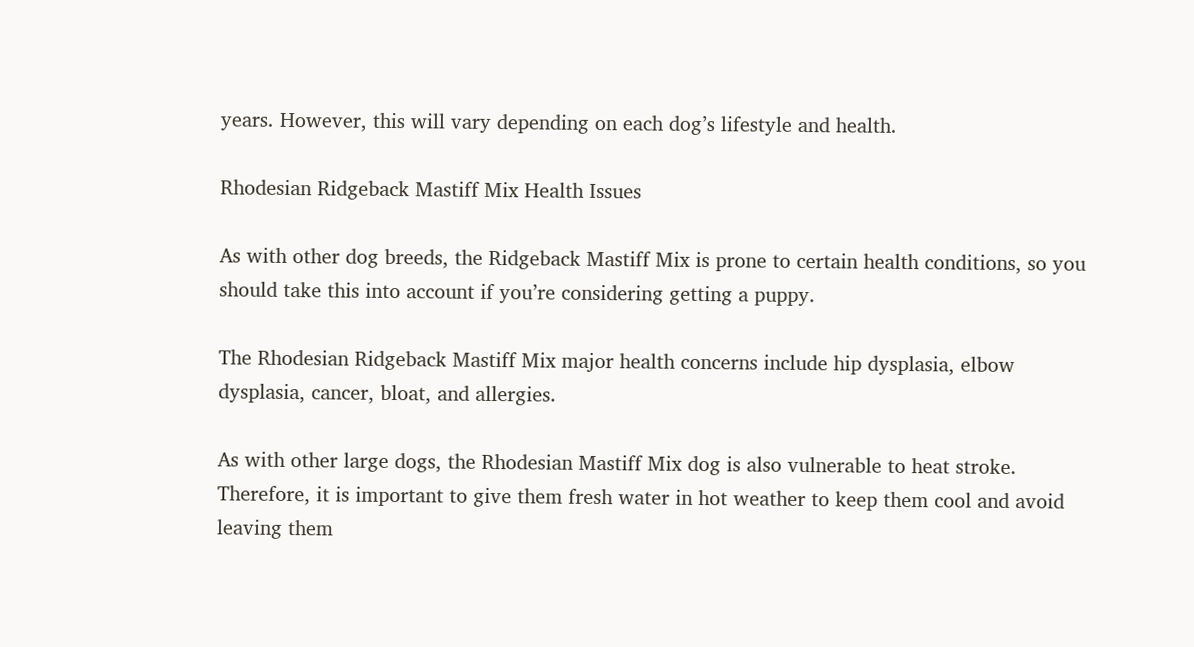years. However, this will vary depending on each dog’s lifestyle and health.

Rhodesian Ridgeback Mastiff Mix Health Issues

As with other dog breeds, the Ridgeback Mastiff Mix is prone to certain health conditions, so you should take this into account if you’re considering getting a puppy.

The Rhodesian Ridgeback Mastiff Mix major health concerns include hip dysplasia, elbow dysplasia, cancer, bloat, and allergies.

As with other large dogs, the Rhodesian Mastiff Mix dog is also vulnerable to heat stroke. Therefore, it is important to give them fresh water in hot weather to keep them cool and avoid leaving them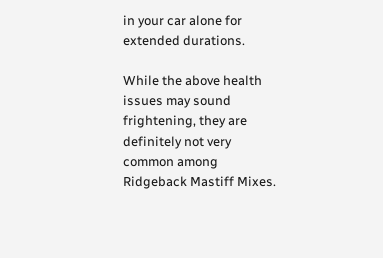in your car alone for extended durations.

While the above health issues may sound frightening, they are definitely not very common among Ridgeback Mastiff Mixes.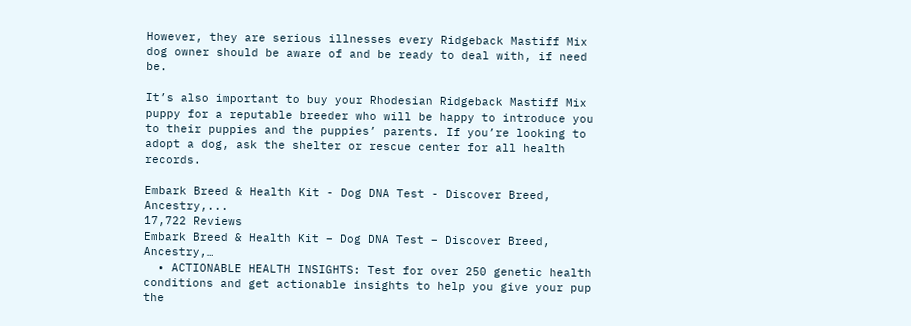However, they are serious illnesses every Ridgeback Mastiff Mix dog owner should be aware of and be ready to deal with, if need be.

It’s also important to buy your Rhodesian Ridgeback Mastiff Mix puppy for a reputable breeder who will be happy to introduce you to their puppies and the puppies’ parents. If you’re looking to adopt a dog, ask the shelter or rescue center for all health records.

Embark Breed & Health Kit - Dog DNA Test - Discover Breed, Ancestry,...
17,722 Reviews
Embark Breed & Health Kit – Dog DNA Test – Discover Breed, Ancestry,…
  • ACTIONABLE HEALTH INSIGHTS: Test for over 250 genetic health conditions and get actionable insights to help you give your pup the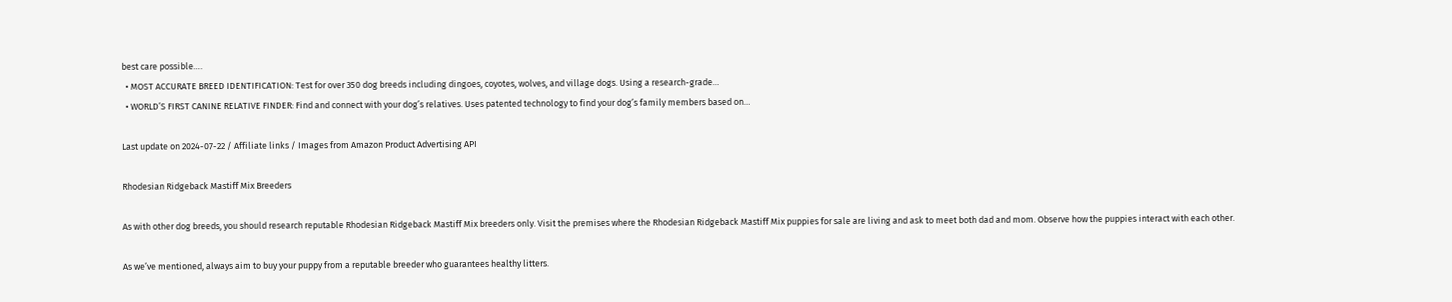best care possible….
  • MOST ACCURATE BREED IDENTIFICATION: Test for over 350 dog breeds including dingoes, coyotes, wolves, and village dogs. Using a research-grade…
  • WORLD’S FIRST CANINE RELATIVE FINDER: Find and connect with your dog’s relatives. Uses patented technology to find your dog’s family members based on…

Last update on 2024-07-22 / Affiliate links / Images from Amazon Product Advertising API

Rhodesian Ridgeback Mastiff Mix Breeders

As with other dog breeds, you should research reputable Rhodesian Ridgeback Mastiff Mix breeders only. Visit the premises where the Rhodesian Ridgeback Mastiff Mix puppies for sale are living and ask to meet both dad and mom. Observe how the puppies interact with each other.

As we’ve mentioned, always aim to buy your puppy from a reputable breeder who guarantees healthy litters.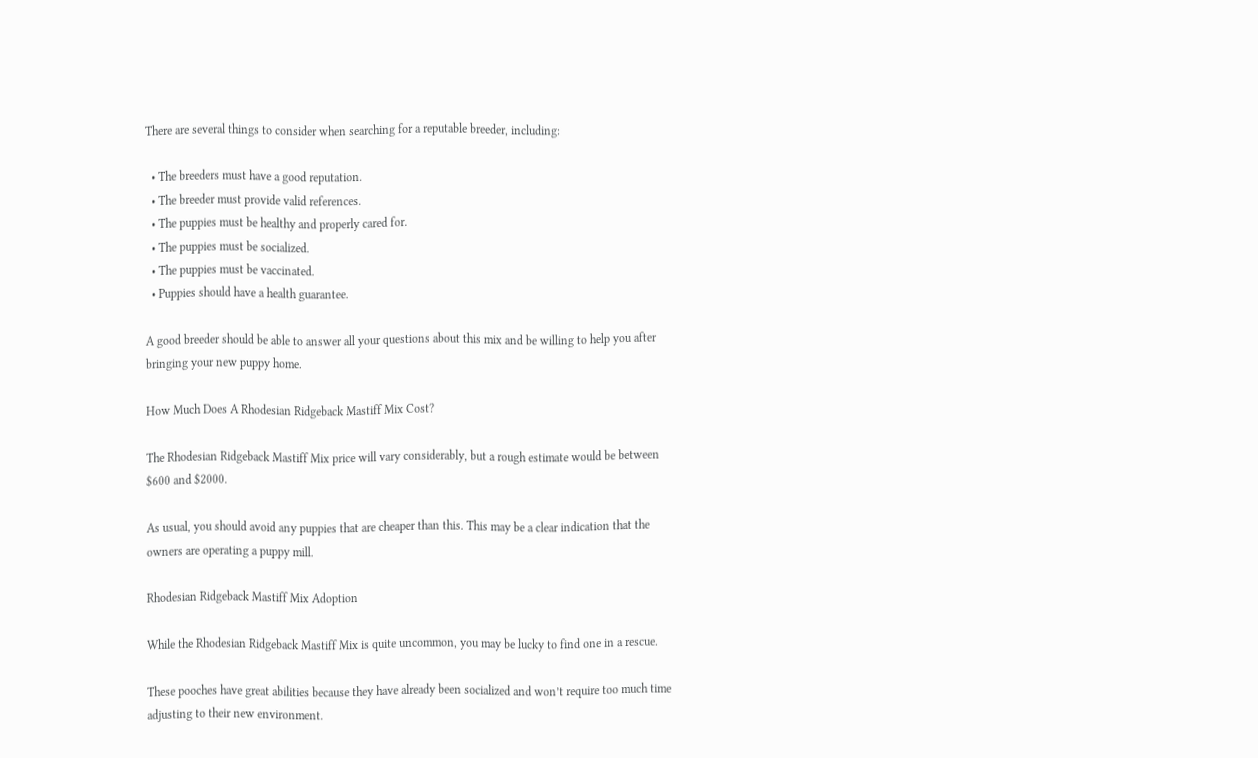There are several things to consider when searching for a reputable breeder, including:

  • The breeders must have a good reputation.
  • The breeder must provide valid references.
  • The puppies must be healthy and properly cared for.
  • The puppies must be socialized.
  • The puppies must be vaccinated.
  • Puppies should have a health guarantee.

A good breeder should be able to answer all your questions about this mix and be willing to help you after bringing your new puppy home.

How Much Does A Rhodesian Ridgeback Mastiff Mix Cost?

The Rhodesian Ridgeback Mastiff Mix price will vary considerably, but a rough estimate would be between $600 and $2000.

As usual, you should avoid any puppies that are cheaper than this. This may be a clear indication that the owners are operating a puppy mill.

Rhodesian Ridgeback Mastiff Mix Adoption

While the Rhodesian Ridgeback Mastiff Mix is quite uncommon, you may be lucky to find one in a rescue.

These pooches have great abilities because they have already been socialized and won’t require too much time adjusting to their new environment.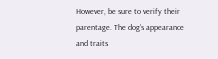However, be sure to verify their parentage. The dog’s appearance and traits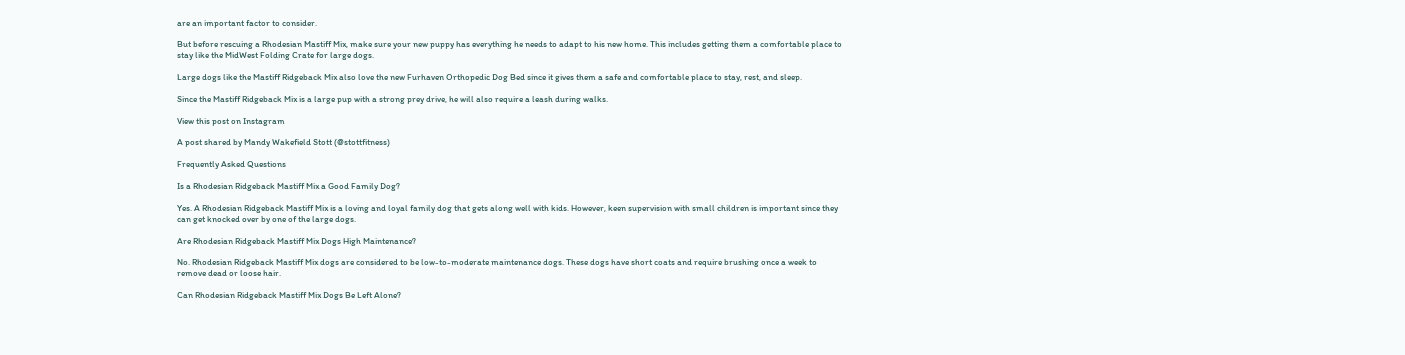are an important factor to consider.

But before rescuing a Rhodesian Mastiff Mix, make sure your new puppy has everything he needs to adapt to his new home. This includes getting them a comfortable place to stay like the MidWest Folding Crate for large dogs.

Large dogs like the Mastiff Ridgeback Mix also love the new Furhaven Orthopedic Dog Bed since it gives them a safe and comfortable place to stay, rest, and sleep.

Since the Mastiff Ridgeback Mix is a large pup with a strong prey drive, he will also require a leash during walks.

View this post on Instagram

A post shared by Mandy Wakefield Stott (@stottfitness)

Frequently Asked Questions

Is a Rhodesian Ridgeback Mastiff Mix a Good Family Dog?

Yes. A Rhodesian Ridgeback Mastiff Mix is a loving and loyal family dog that gets along well with kids. However, keen supervision with small children is important since they can get knocked over by one of the large dogs.

Are Rhodesian Ridgeback Mastiff Mix Dogs High Maintenance?

No. Rhodesian Ridgeback Mastiff Mix dogs are considered to be low-to-moderate maintenance dogs. These dogs have short coats and require brushing once a week to remove dead or loose hair.

Can Rhodesian Ridgeback Mastiff Mix Dogs Be Left Alone?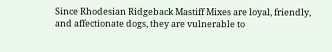Since Rhodesian Ridgeback Mastiff Mixes are loyal, friendly, and affectionate dogs, they are vulnerable to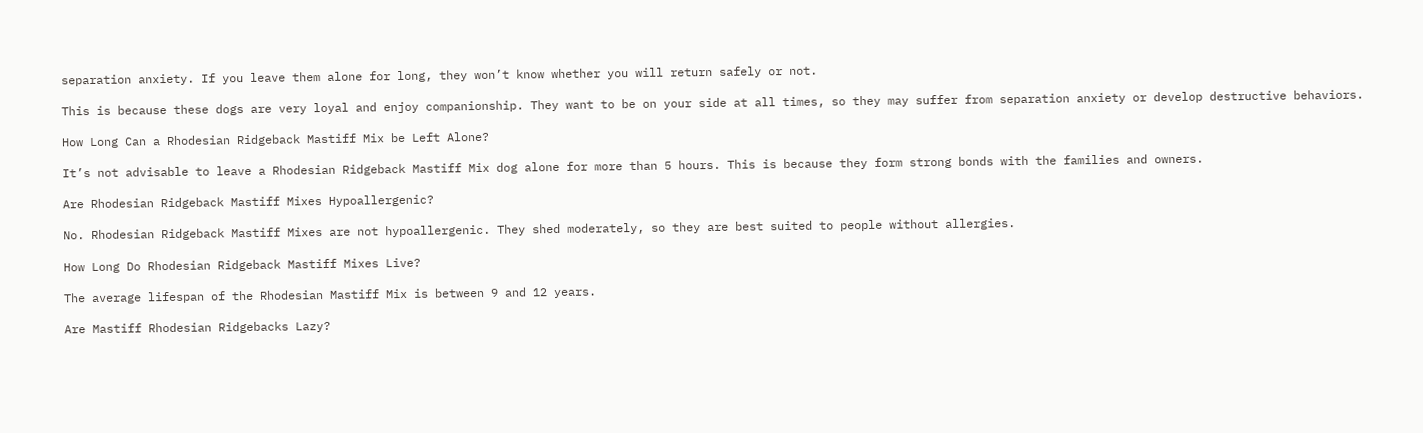separation anxiety. If you leave them alone for long, they won’t know whether you will return safely or not.

This is because these dogs are very loyal and enjoy companionship. They want to be on your side at all times, so they may suffer from separation anxiety or develop destructive behaviors.

How Long Can a Rhodesian Ridgeback Mastiff Mix be Left Alone?

It’s not advisable to leave a Rhodesian Ridgeback Mastiff Mix dog alone for more than 5 hours. This is because they form strong bonds with the families and owners.

Are Rhodesian Ridgeback Mastiff Mixes Hypoallergenic?

No. Rhodesian Ridgeback Mastiff Mixes are not hypoallergenic. They shed moderately, so they are best suited to people without allergies.

How Long Do Rhodesian Ridgeback Mastiff Mixes Live?

The average lifespan of the Rhodesian Mastiff Mix is between 9 and 12 years.

Are Mastiff Rhodesian Ridgebacks Lazy?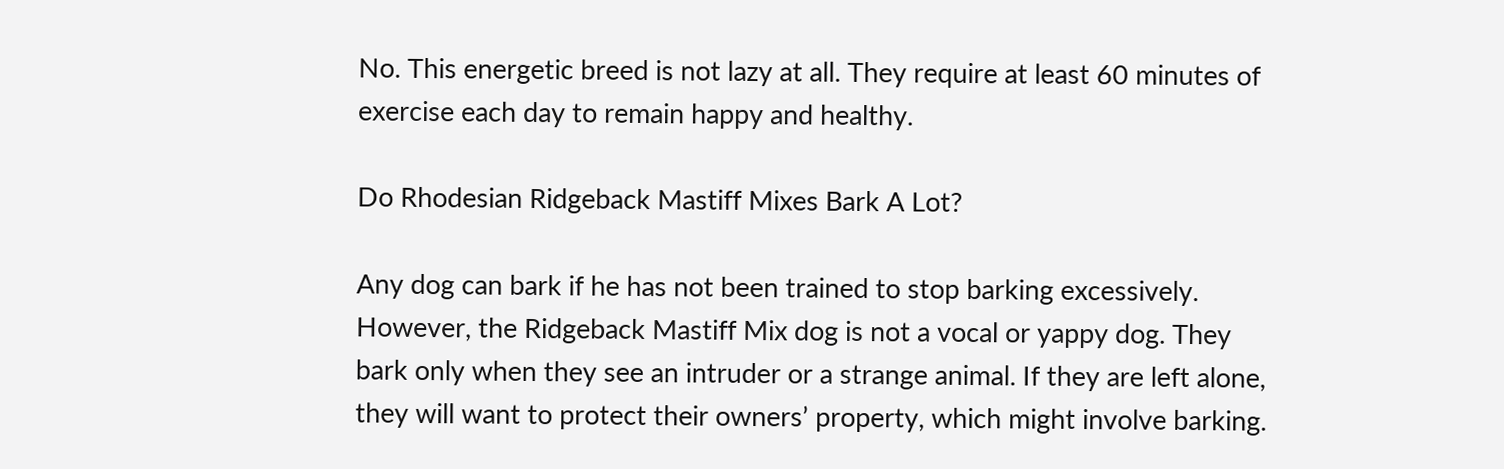No. This energetic breed is not lazy at all. They require at least 60 minutes of exercise each day to remain happy and healthy.

Do Rhodesian Ridgeback Mastiff Mixes Bark A Lot?

Any dog can bark if he has not been trained to stop barking excessively. However, the Ridgeback Mastiff Mix dog is not a vocal or yappy dog. They bark only when they see an intruder or a strange animal. If they are left alone, they will want to protect their owners’ property, which might involve barking.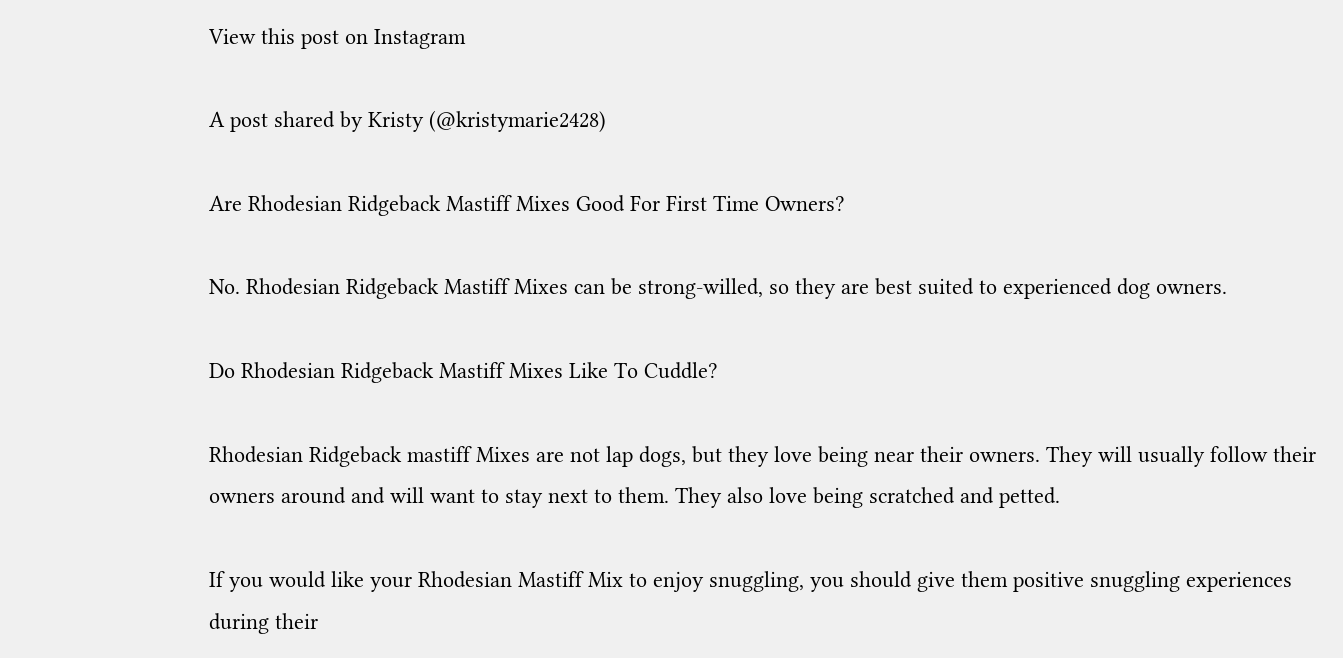View this post on Instagram

A post shared by Kristy (@kristymarie2428)

Are Rhodesian Ridgeback Mastiff Mixes Good For First Time Owners?

No. Rhodesian Ridgeback Mastiff Mixes can be strong-willed, so they are best suited to experienced dog owners.

Do Rhodesian Ridgeback Mastiff Mixes Like To Cuddle?

Rhodesian Ridgeback mastiff Mixes are not lap dogs, but they love being near their owners. They will usually follow their owners around and will want to stay next to them. They also love being scratched and petted.

If you would like your Rhodesian Mastiff Mix to enjoy snuggling, you should give them positive snuggling experiences during their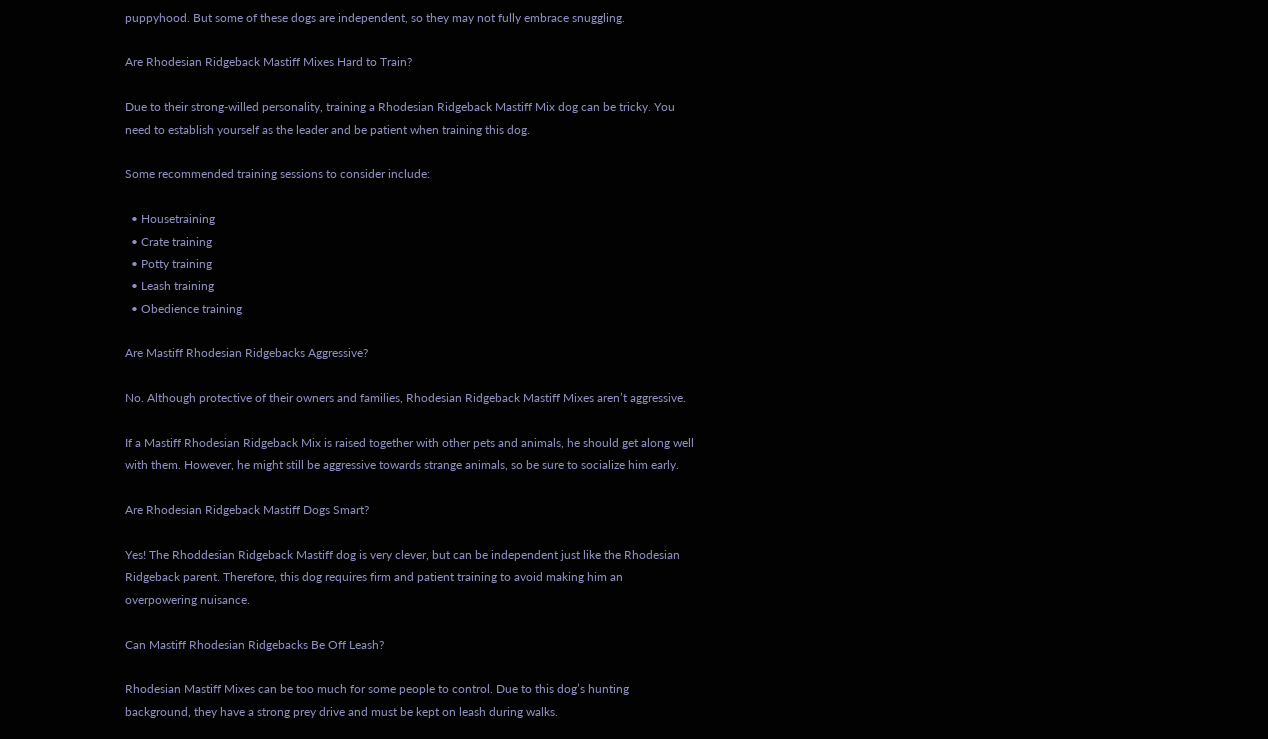puppyhood. But some of these dogs are independent, so they may not fully embrace snuggling.

Are Rhodesian Ridgeback Mastiff Mixes Hard to Train?

Due to their strong-willed personality, training a Rhodesian Ridgeback Mastiff Mix dog can be tricky. You need to establish yourself as the leader and be patient when training this dog.

Some recommended training sessions to consider include:

  • Housetraining
  • Crate training
  • Potty training
  • Leash training
  • Obedience training

Are Mastiff Rhodesian Ridgebacks Aggressive?

No. Although protective of their owners and families, Rhodesian Ridgeback Mastiff Mixes aren’t aggressive.

If a Mastiff Rhodesian Ridgeback Mix is raised together with other pets and animals, he should get along well with them. However, he might still be aggressive towards strange animals, so be sure to socialize him early.

Are Rhodesian Ridgeback Mastiff Dogs Smart?

Yes! The Rhoddesian Ridgeback Mastiff dog is very clever, but can be independent just like the Rhodesian Ridgeback parent. Therefore, this dog requires firm and patient training to avoid making him an overpowering nuisance.

Can Mastiff Rhodesian Ridgebacks Be Off Leash?

Rhodesian Mastiff Mixes can be too much for some people to control. Due to this dog’s hunting background, they have a strong prey drive and must be kept on leash during walks.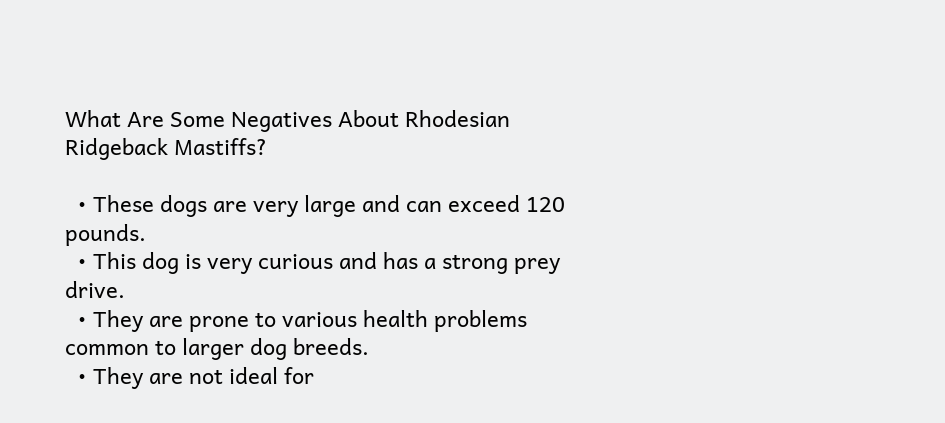What Are Some Negatives About Rhodesian Ridgeback Mastiffs?

  • These dogs are very large and can exceed 120 pounds.
  • This dog is very curious and has a strong prey drive.
  • They are prone to various health problems common to larger dog breeds.
  • They are not ideal for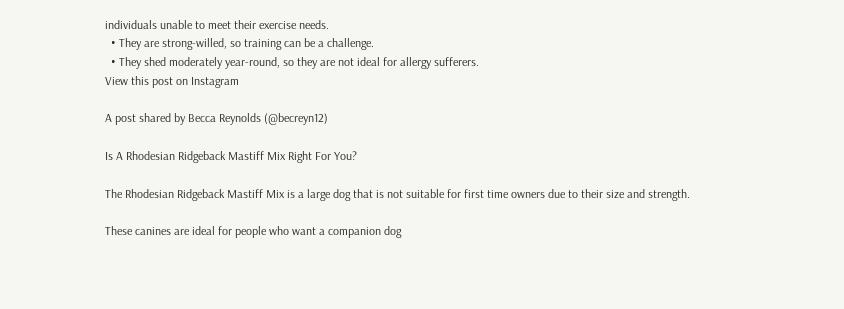individuals unable to meet their exercise needs.
  • They are strong-willed, so training can be a challenge.
  • They shed moderately year-round, so they are not ideal for allergy sufferers.
View this post on Instagram

A post shared by Becca Reynolds (@becreyn12)

Is A Rhodesian Ridgeback Mastiff Mix Right For You?

The Rhodesian Ridgeback Mastiff Mix is a large dog that is not suitable for first time owners due to their size and strength.

These canines are ideal for people who want a companion dog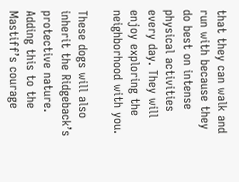that they can walk and run with because they do best on intense physical activities every day. They will enjoy exploring the neighborhood with you.

These dogs will also inherit the Ridgeback’s protective nature. Adding this to the Mastiff’s courage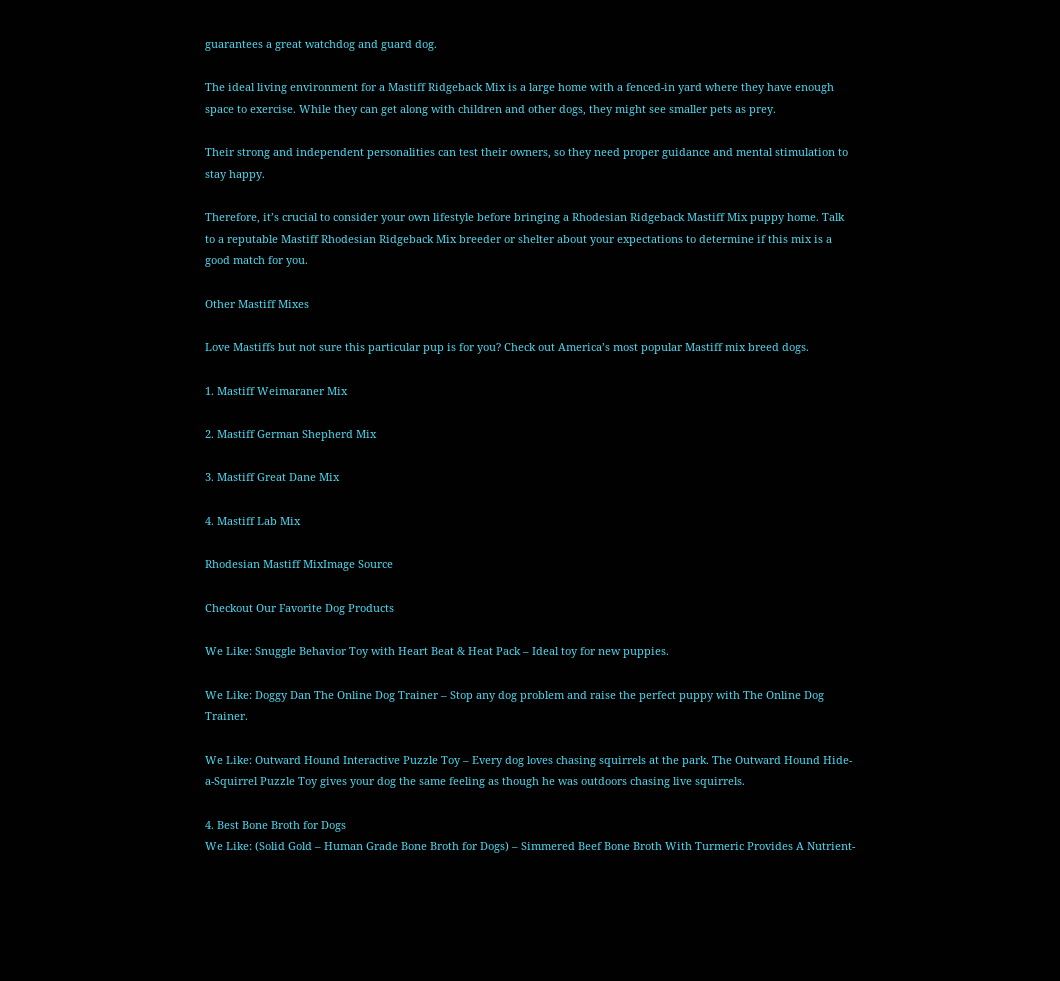guarantees a great watchdog and guard dog.

The ideal living environment for a Mastiff Ridgeback Mix is a large home with a fenced-in yard where they have enough space to exercise. While they can get along with children and other dogs, they might see smaller pets as prey.

Their strong and independent personalities can test their owners, so they need proper guidance and mental stimulation to stay happy.

Therefore, it’s crucial to consider your own lifestyle before bringing a Rhodesian Ridgeback Mastiff Mix puppy home. Talk to a reputable Mastiff Rhodesian Ridgeback Mix breeder or shelter about your expectations to determine if this mix is a good match for you.

Other Mastiff Mixes

Love Mastiffs but not sure this particular pup is for you? Check out America’s most popular Mastiff mix breed dogs.

1. Mastiff Weimaraner Mix

2. Mastiff German Shepherd Mix

3. Mastiff Great Dane Mix

4. Mastiff Lab Mix

Rhodesian Mastiff MixImage Source

Checkout Our Favorite Dog Products

We Like: Snuggle Behavior Toy with Heart Beat & Heat Pack – Ideal toy for new puppies.

We Like: Doggy Dan The Online Dog Trainer – Stop any dog problem and raise the perfect puppy with The Online Dog Trainer.

We Like: Outward Hound Interactive Puzzle Toy – Every dog loves chasing squirrels at the park. The Outward Hound Hide-a-Squirrel Puzzle Toy gives your dog the same feeling as though he was outdoors chasing live squirrels.

4. Best Bone Broth for Dogs
We Like: (Solid Gold – Human Grade Bone Broth for Dogs) – Simmered Beef Bone Broth With Turmeric Provides A Nutrient-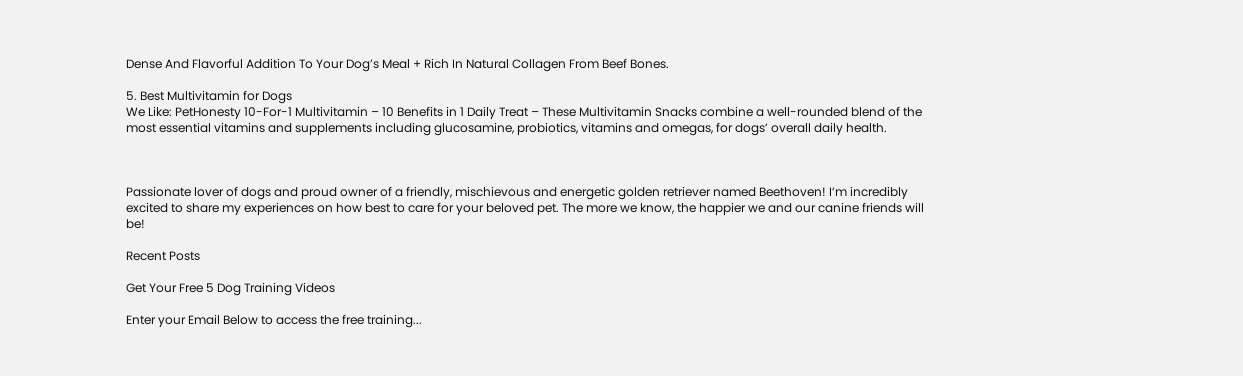Dense And Flavorful Addition To Your Dog’s Meal + Rich In Natural Collagen From Beef Bones.

5. Best Multivitamin for Dogs
We Like: PetHonesty 10-For-1 Multivitamin – 10 Benefits in 1 Daily Treat – These Multivitamin Snacks combine a well-rounded blend of the most essential vitamins and supplements including glucosamine, probiotics, vitamins and omegas, for dogs’ overall daily health.



Passionate lover of dogs and proud owner of a friendly, mischievous and energetic golden retriever named Beethoven! I’m incredibly excited to share my experiences on how best to care for your beloved pet. The more we know, the happier we and our canine friends will be!

Recent Posts

Get Your Free 5 Dog Training Videos

Enter your Email Below to access the free training...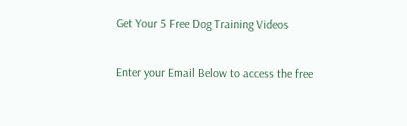Get Your 5 Free Dog Training Videos

Enter your Email Below to access the free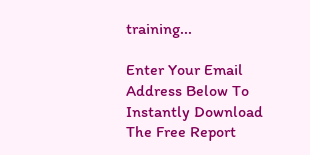training...

Enter Your Email Address Below To Instantly Download The Free Report